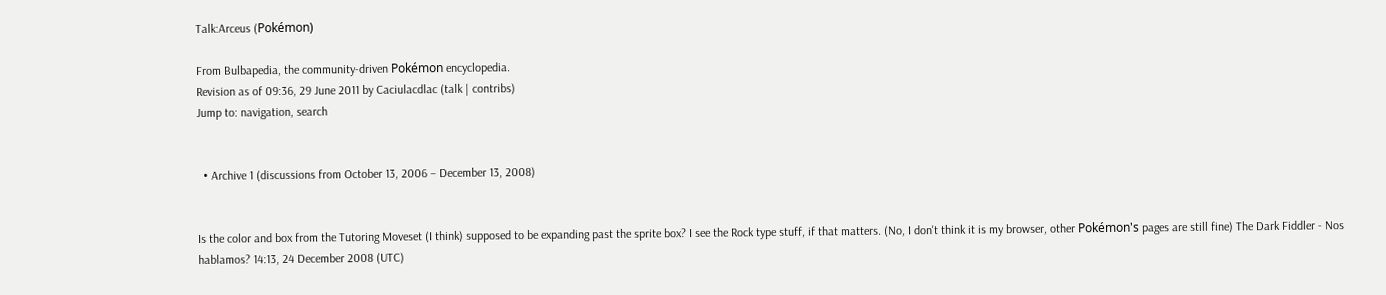Talk:Arceus (Pokémon)

From Bulbapedia, the community-driven Pokémon encyclopedia.
Revision as of 09:36, 29 June 2011 by Caciulacdlac (talk | contribs)
Jump to: navigation, search


  • Archive 1 (discussions from October 13, 2006 – December 13, 2008)


Is the color and box from the Tutoring Moveset (I think) supposed to be expanding past the sprite box? I see the Rock type stuff, if that matters. (No, I don't think it is my browser, other Pokémon's pages are still fine) The Dark Fiddler - Nos hablamos? 14:13, 24 December 2008 (UTC)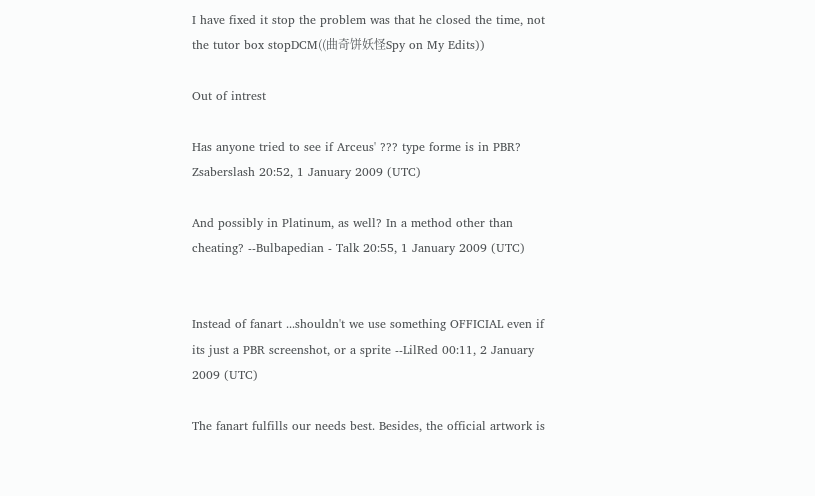I have fixed it stop the problem was that he closed the time, not the tutor box stopDCM((曲奇饼妖怪Spy on My Edits))

Out of intrest

Has anyone tried to see if Arceus' ??? type forme is in PBR? Zsaberslash 20:52, 1 January 2009 (UTC)

And possibly in Platinum, as well? In a method other than cheating? --Bulbapedian - Talk 20:55, 1 January 2009 (UTC)


Instead of fanart ...shouldn't we use something OFFICIAL even if its just a PBR screenshot, or a sprite --LilRed 00:11, 2 January 2009 (UTC)

The fanart fulfills our needs best. Besides, the official artwork is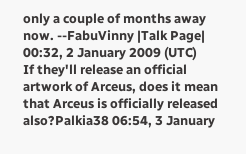only a couple of months away now. --FabuVinny |Talk Page| 00:32, 2 January 2009 (UTC)
If they'll release an official artwork of Arceus, does it mean that Arceus is officially released also?Palkia38 06:54, 3 January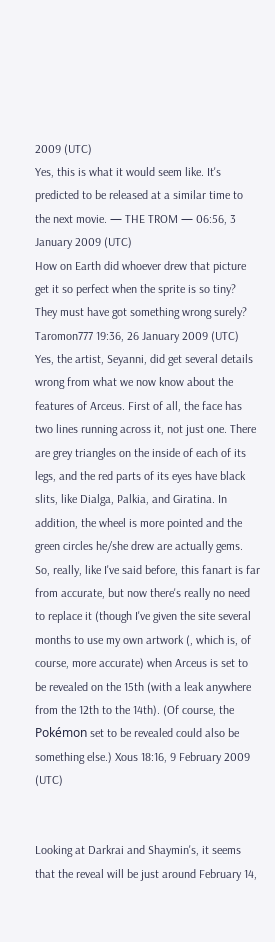2009 (UTC)
Yes, this is what it would seem like. It's predicted to be released at a similar time to the next movie. — THE TROM — 06:56, 3 January 2009 (UTC)
How on Earth did whoever drew that picture get it so perfect when the sprite is so tiny? They must have got something wrong surely? Taromon777 19:36, 26 January 2009 (UTC)
Yes, the artist, Seyanni, did get several details wrong from what we now know about the features of Arceus. First of all, the face has two lines running across it, not just one. There are grey triangles on the inside of each of its legs, and the red parts of its eyes have black slits, like Dialga, Palkia, and Giratina. In addition, the wheel is more pointed and the green circles he/she drew are actually gems. So, really, like I've said before, this fanart is far from accurate, but now there's really no need to replace it (though I've given the site several months to use my own artwork (, which is, of course, more accurate) when Arceus is set to be revealed on the 15th (with a leak anywhere from the 12th to the 14th). (Of course, the Pokémon set to be revealed could also be something else.) Xous 18:16, 9 February 2009 (UTC)


Looking at Darkrai and Shaymin's, it seems that the reveal will be just around February 14,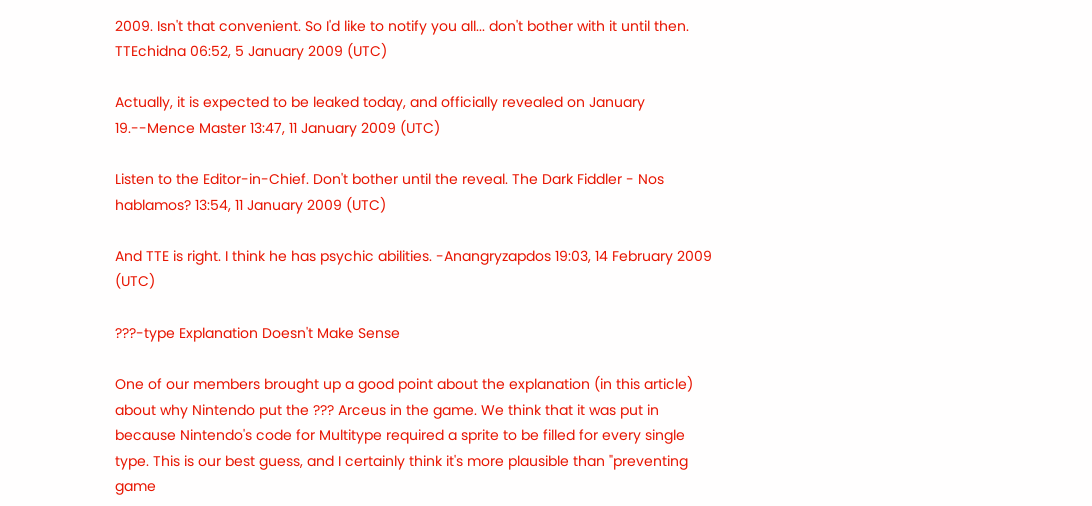2009. Isn't that convenient. So I'd like to notify you all... don't bother with it until then. TTEchidna 06:52, 5 January 2009 (UTC)

Actually, it is expected to be leaked today, and officially revealed on January 19.--Mence Master 13:47, 11 January 2009 (UTC)

Listen to the Editor-in-Chief. Don't bother until the reveal. The Dark Fiddler - Nos hablamos? 13:54, 11 January 2009 (UTC)

And TTE is right. I think he has psychic abilities. -Anangryzapdos 19:03, 14 February 2009 (UTC)

???-type Explanation Doesn't Make Sense

One of our members brought up a good point about the explanation (in this article) about why Nintendo put the ??? Arceus in the game. We think that it was put in because Nintendo's code for Multitype required a sprite to be filled for every single type. This is our best guess, and I certainly think it's more plausible than "preventing game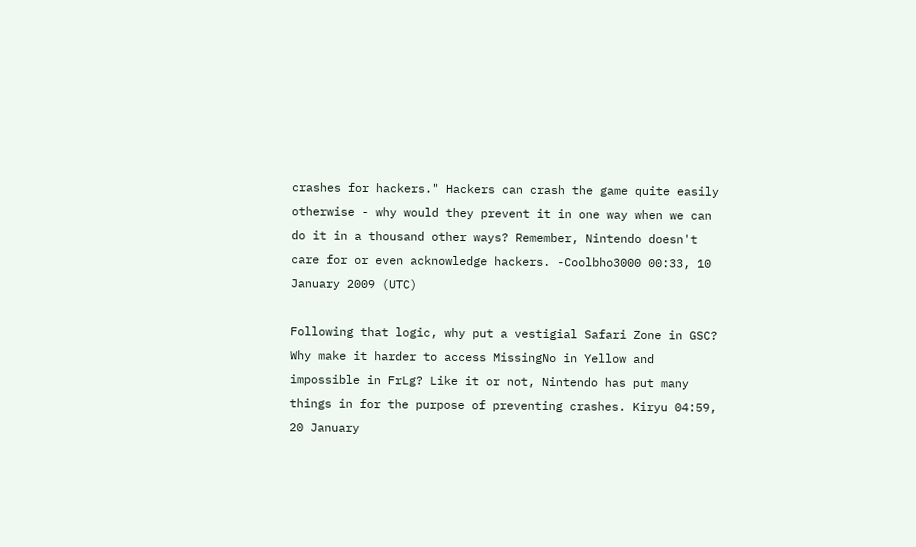crashes for hackers." Hackers can crash the game quite easily otherwise - why would they prevent it in one way when we can do it in a thousand other ways? Remember, Nintendo doesn't care for or even acknowledge hackers. -Coolbho3000 00:33, 10 January 2009 (UTC)

Following that logic, why put a vestigial Safari Zone in GSC? Why make it harder to access MissingNo in Yellow and impossible in FrLg? Like it or not, Nintendo has put many things in for the purpose of preventing crashes. Kiryu 04:59, 20 January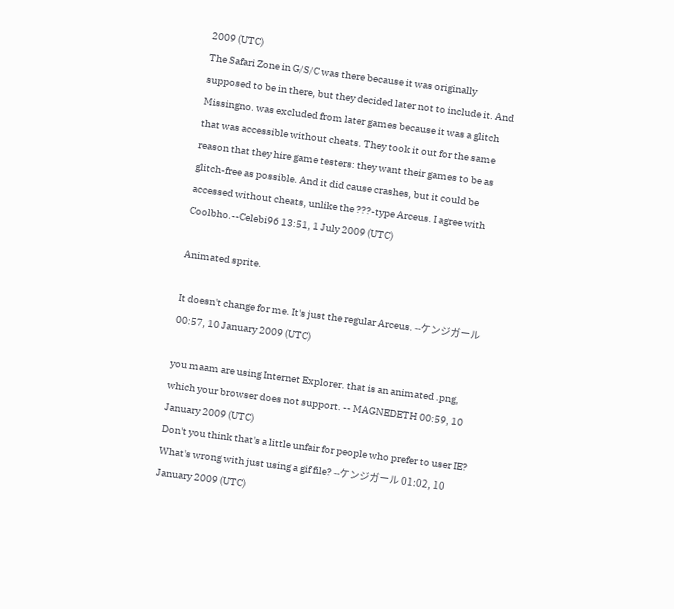2009 (UTC)
The Safari Zone in G/S/C was there because it was originally supposed to be in there, but they decided later not to include it. And Missingno. was excluded from later games because it was a glitch that was accessible without cheats. They took it out for the same reason that they hire game testers: they want their games to be as glitch-free as possible. And it did cause crashes, but it could be accessed without cheats, unlike the ???-type Arceus. I agree with Coolbho.--Celebi96 13:51, 1 July 2009 (UTC)

Animated sprite.

It doesn't change for me. It's just the regular Arceus. --ケンジガール 00:57, 10 January 2009 (UTC)

you maam are using Internet Explorer. that is an animated .png, which your browser does not support. -- MAGNEDETH 00:59, 10 January 2009 (UTC)
Don't you think that's a little unfair for people who prefer to user IE? What's wrong with just using a gif file? --ケンジガール 01:02, 10 January 2009 (UTC)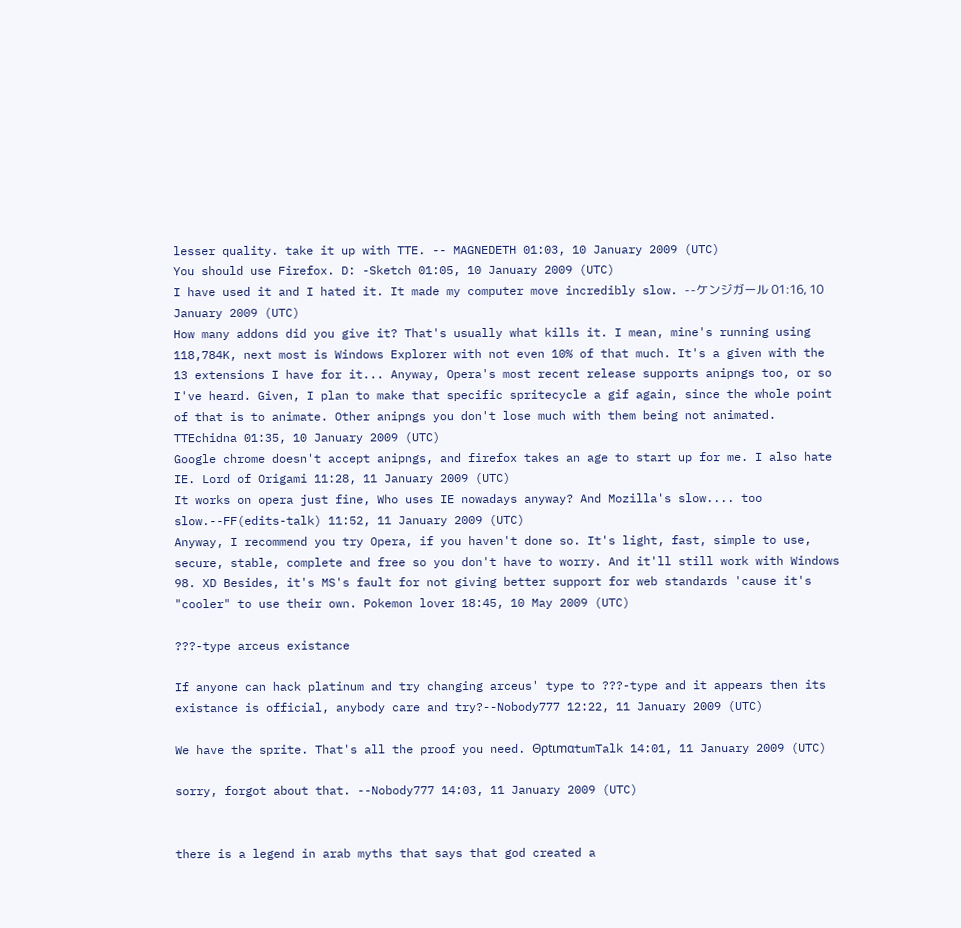lesser quality. take it up with TTE. -- MAGNEDETH 01:03, 10 January 2009 (UTC)
You should use Firefox. D: -Sketch 01:05, 10 January 2009 (UTC)
I have used it and I hated it. It made my computer move incredibly slow. --ケンジガール 01:16, 10 January 2009 (UTC)
How many addons did you give it? That's usually what kills it. I mean, mine's running using 118,784K, next most is Windows Explorer with not even 10% of that much. It's a given with the 13 extensions I have for it... Anyway, Opera's most recent release supports anipngs too, or so I've heard. Given, I plan to make that specific spritecycle a gif again, since the whole point of that is to animate. Other anipngs you don't lose much with them being not animated. TTEchidna 01:35, 10 January 2009 (UTC)
Google chrome doesn't accept anipngs, and firefox takes an age to start up for me. I also hate IE. Lord of Origami 11:28, 11 January 2009 (UTC)
It works on opera just fine, Who uses IE nowadays anyway? And Mozilla's slow.... too slow.--FF(edits-talk) 11:52, 11 January 2009 (UTC)
Anyway, I recommend you try Opera, if you haven't done so. It's light, fast, simple to use, secure, stable, complete and free so you don't have to worry. And it'll still work with Windows 98. XD Besides, it's MS's fault for not giving better support for web standards 'cause it's "cooler" to use their own. Pokemon lover 18:45, 10 May 2009 (UTC)

???-type arceus existance

If anyone can hack platinum and try changing arceus' type to ???-type and it appears then its existance is official, anybody care and try?--Nobody777 12:22, 11 January 2009 (UTC)

We have the sprite. That's all the proof you need. ΘρtιmαtumTalk 14:01, 11 January 2009 (UTC)

sorry, forgot about that. --Nobody777 14:03, 11 January 2009 (UTC)


there is a legend in arab myths that says that god created a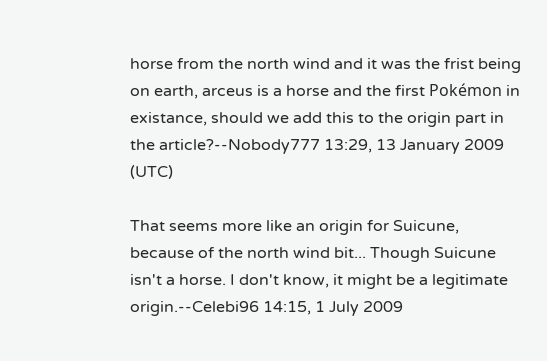horse from the north wind and it was the frist being on earth, arceus is a horse and the first Pokémon in existance, should we add this to the origin part in the article?--Nobody777 13:29, 13 January 2009 (UTC)

That seems more like an origin for Suicune, because of the north wind bit... Though Suicune isn't a horse. I don't know, it might be a legitimate origin.--Celebi96 14:15, 1 July 2009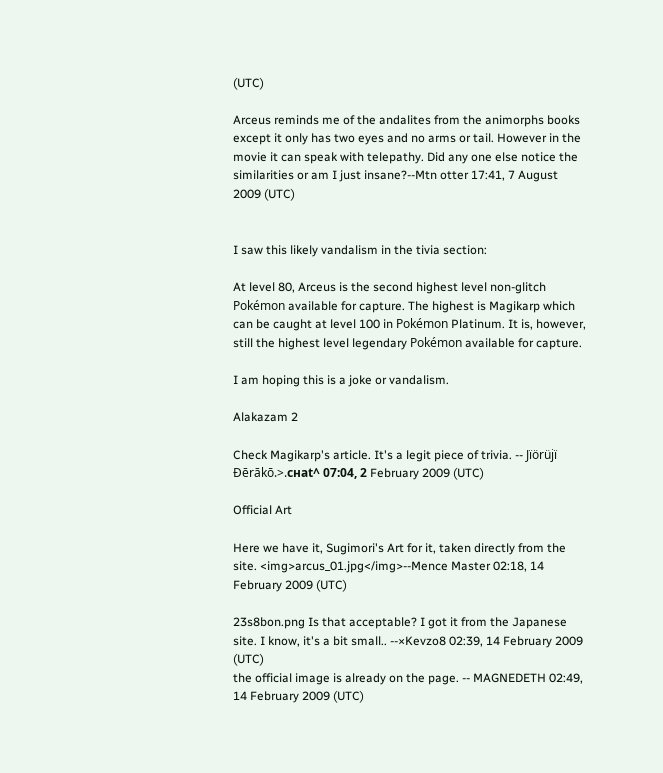(UTC)

Arceus reminds me of the andalites from the animorphs books except it only has two eyes and no arms or tail. However in the movie it can speak with telepathy. Did any one else notice the similarities or am I just insane?--Mtn otter 17:41, 7 August 2009 (UTC)


I saw this likely vandalism in the tivia section:

At level 80, Arceus is the second highest level non-glitch Pokémon available for capture. The highest is Magikarp which can be caught at level 100 in Pokémon Platinum. It is, however, still the highest level legendary Pokémon available for capture.

I am hoping this is a joke or vandalism.

Alakazam 2

Check Magikarp's article. It's a legit piece of trivia. -- Jïörüjï Ðērākō.>.cнаt^ 07:04, 2 February 2009 (UTC)

Official Art

Here we have it, Sugimori's Art for it, taken directly from the site. <img>arcus_01.jpg</img>--Mence Master 02:18, 14 February 2009 (UTC)

23s8bon.png Is that acceptable? I got it from the Japanese site. I know, it's a bit small.. --×Kevzo8 02:39, 14 February 2009 (UTC)
the official image is already on the page. -- MAGNEDETH 02:49, 14 February 2009 (UTC)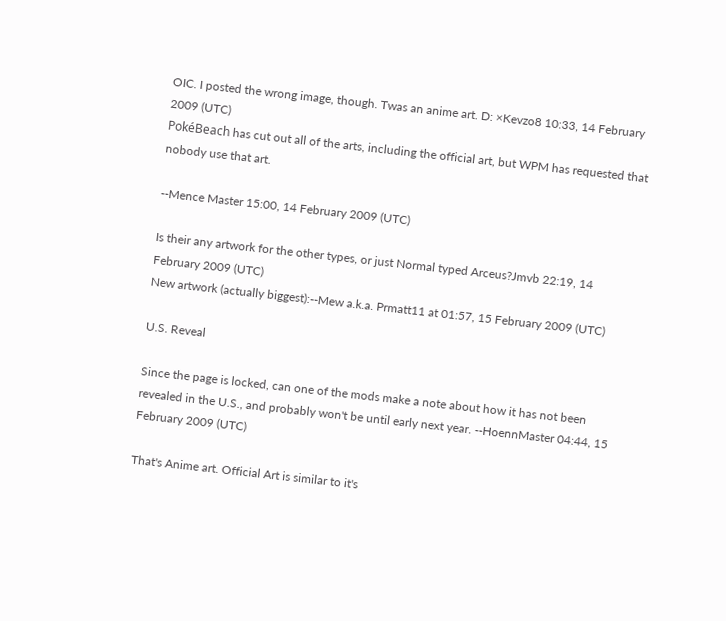OIC. I posted the wrong image, though. Twas an anime art. D: ×Kevzo8 10:33, 14 February 2009 (UTC)
PokéBeach has cut out all of the arts, including the official art, but WPM has requested that nobody use that art.

--Mence Master 15:00, 14 February 2009 (UTC)

Is their any artwork for the other types, or just Normal typed Arceus?Jmvb 22:19, 14 February 2009 (UTC)
New artwork (actually biggest):--Mew a.k.a. Prmatt11 at 01:57, 15 February 2009 (UTC)

U.S. Reveal

Since the page is locked, can one of the mods make a note about how it has not been revealed in the U.S., and probably won't be until early next year. --HoennMaster 04:44, 15 February 2009 (UTC)

That's Anime art. Official Art is similar to it's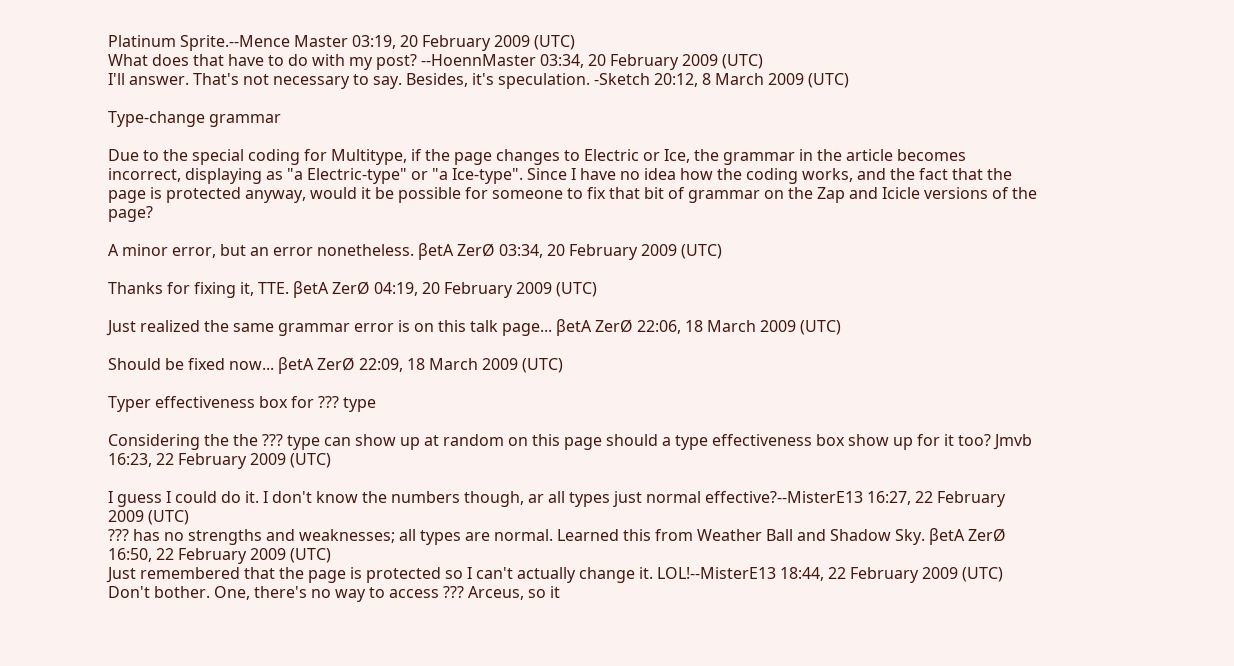Platinum Sprite.--Mence Master 03:19, 20 February 2009 (UTC)
What does that have to do with my post? --HoennMaster 03:34, 20 February 2009 (UTC)
I'll answer. That's not necessary to say. Besides, it's speculation. -Sketch 20:12, 8 March 2009 (UTC)

Type-change grammar

Due to the special coding for Multitype, if the page changes to Electric or Ice, the grammar in the article becomes incorrect, displaying as "a Electric-type" or "a Ice-type". Since I have no idea how the coding works, and the fact that the page is protected anyway, would it be possible for someone to fix that bit of grammar on the Zap and Icicle versions of the page?

A minor error, but an error nonetheless. βetA ZerØ 03:34, 20 February 2009 (UTC)

Thanks for fixing it, TTE. βetA ZerØ 04:19, 20 February 2009 (UTC)

Just realized the same grammar error is on this talk page... βetA ZerØ 22:06, 18 March 2009 (UTC)

Should be fixed now... βetA ZerØ 22:09, 18 March 2009 (UTC)

Typer effectiveness box for ??? type

Considering the the ??? type can show up at random on this page should a type effectiveness box show up for it too? Jmvb 16:23, 22 February 2009 (UTC)

I guess I could do it. I don't know the numbers though, ar all types just normal effective?--MisterE13 16:27, 22 February 2009 (UTC)
??? has no strengths and weaknesses; all types are normal. Learned this from Weather Ball and Shadow Sky. βetA ZerØ 16:50, 22 February 2009 (UTC)
Just remembered that the page is protected so I can't actually change it. LOL!--MisterE13 18:44, 22 February 2009 (UTC)
Don't bother. One, there's no way to access ??? Arceus, so it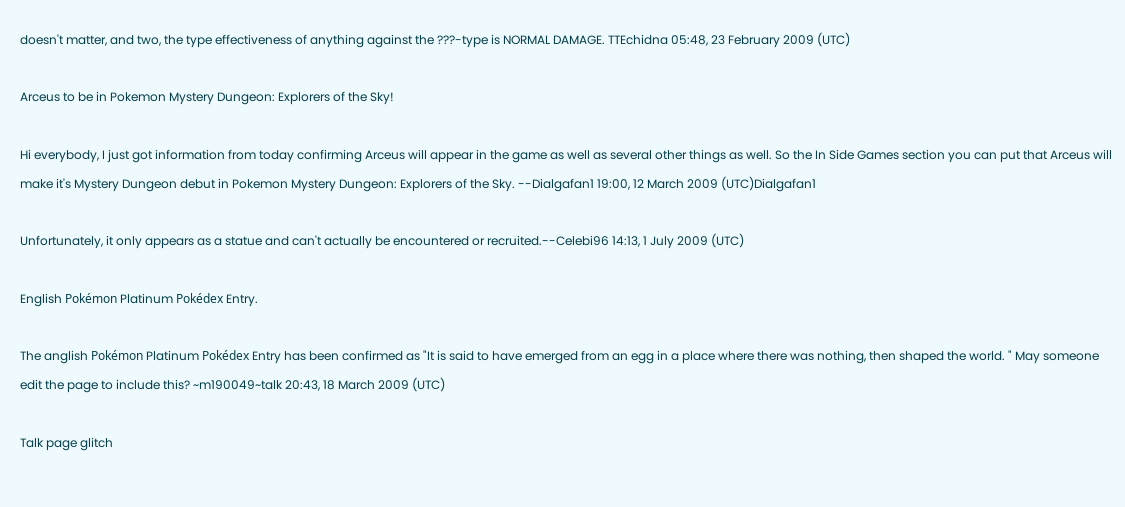doesn't matter, and two, the type effectiveness of anything against the ???-type is NORMAL DAMAGE. TTEchidna 05:48, 23 February 2009 (UTC)

Arceus to be in Pokemon Mystery Dungeon: Explorers of the Sky!

Hi everybody, I just got information from today confirming Arceus will appear in the game as well as several other things as well. So the In Side Games section you can put that Arceus will make it's Mystery Dungeon debut in Pokemon Mystery Dungeon: Explorers of the Sky. --Dialgafan1 19:00, 12 March 2009 (UTC)Dialgafan1

Unfortunately, it only appears as a statue and can't actually be encountered or recruited.--Celebi96 14:13, 1 July 2009 (UTC)

English Pokémon Platinum Pokédex Entry.

The anglish Pokémon Platinum Pokédex Entry has been confirmed as "It is said to have emerged from an egg in a place where there was nothing, then shaped the world. " May someone edit the page to include this? ~m190049~talk 20:43, 18 March 2009 (UTC)

Talk page glitch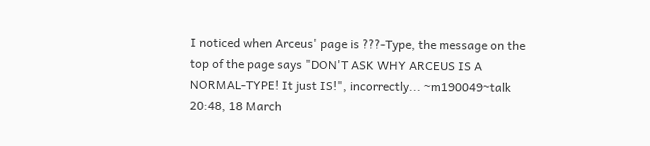I noticed when Arceus' page is ???-Type, the message on the top of the page says "DON'T ASK WHY ARCEUS IS A NORMAL-TYPE! It just IS!", incorrectly... ~m190049~talk 20:48, 18 March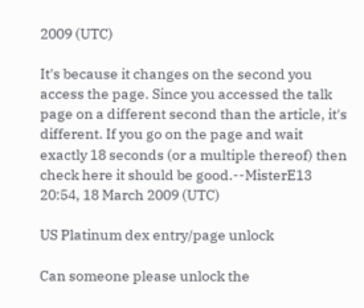2009 (UTC)

It's because it changes on the second you access the page. Since you accessed the talk page on a different second than the article, it's different. If you go on the page and wait exactly 18 seconds (or a multiple thereof) then check here it should be good.--MisterE13 20:54, 18 March 2009 (UTC)

US Platinum dex entry/page unlock

Can someone please unlock the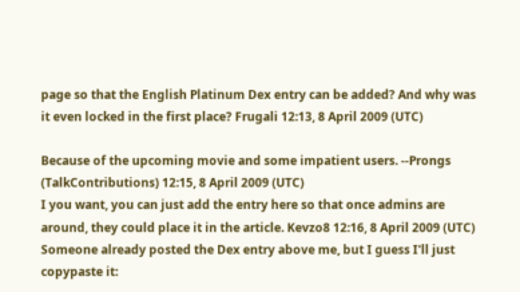page so that the English Platinum Dex entry can be added? And why was it even locked in the first place? Frugali 12:13, 8 April 2009 (UTC)

Because of the upcoming movie and some impatient users. --Prongs (TalkContributions) 12:15, 8 April 2009 (UTC)
I you want, you can just add the entry here so that once admins are around, they could place it in the article. Kevzo8 12:16, 8 April 2009 (UTC)
Someone already posted the Dex entry above me, but I guess I'll just copypaste it: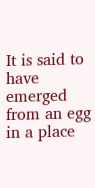It is said to have emerged from an egg in a place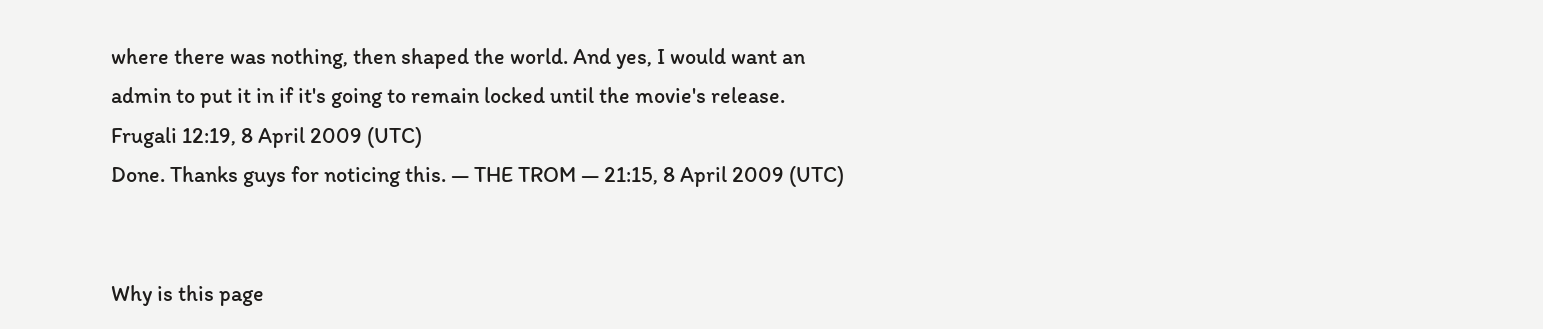where there was nothing, then shaped the world. And yes, I would want an admin to put it in if it's going to remain locked until the movie's release. Frugali 12:19, 8 April 2009 (UTC)
Done. Thanks guys for noticing this. — THE TROM — 21:15, 8 April 2009 (UTC)


Why is this page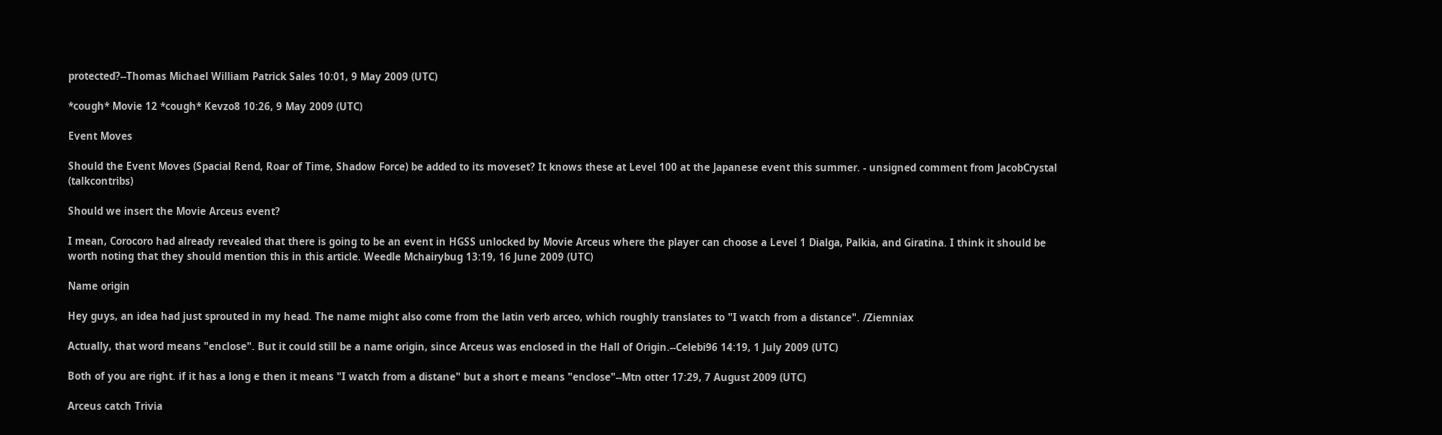protected?--Thomas Michael William Patrick Sales 10:01, 9 May 2009 (UTC)

*cough* Movie 12 *cough* Kevzo8 10:26, 9 May 2009 (UTC)

Event Moves

Should the Event Moves (Spacial Rend, Roar of Time, Shadow Force) be added to its moveset? It knows these at Level 100 at the Japanese event this summer. - unsigned comment from JacobCrystal (talkcontribs)

Should we insert the Movie Arceus event?

I mean, Corocoro had already revealed that there is going to be an event in HGSS unlocked by Movie Arceus where the player can choose a Level 1 Dialga, Palkia, and Giratina. I think it should be worth noting that they should mention this in this article. Weedle Mchairybug 13:19, 16 June 2009 (UTC)

Name origin

Hey guys, an idea had just sprouted in my head. The name might also come from the latin verb arceo, which roughly translates to "I watch from a distance". /Ziemniax

Actually, that word means "enclose". But it could still be a name origin, since Arceus was enclosed in the Hall of Origin.--Celebi96 14:19, 1 July 2009 (UTC)

Both of you are right. if it has a long e then it means "I watch from a distane" but a short e means "enclose"--Mtn otter 17:29, 7 August 2009 (UTC)

Arceus catch Trivia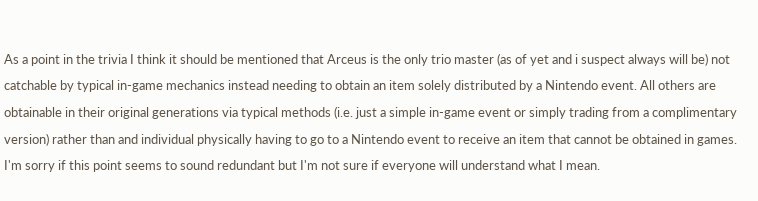As a point in the trivia I think it should be mentioned that Arceus is the only trio master (as of yet and i suspect always will be) not catchable by typical in-game mechanics instead needing to obtain an item solely distributed by a Nintendo event. All others are obtainable in their original generations via typical methods (i.e. just a simple in-game event or simply trading from a complimentary version) rather than and individual physically having to go to a Nintendo event to receive an item that cannot be obtained in games. I'm sorry if this point seems to sound redundant but I'm not sure if everyone will understand what I mean.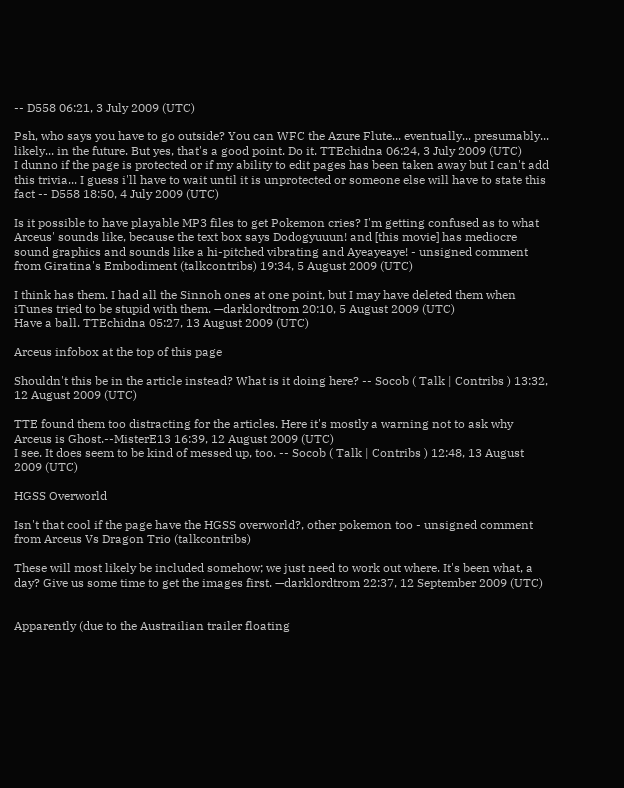-- D558 06:21, 3 July 2009 (UTC)

Psh, who says you have to go outside? You can WFC the Azure Flute... eventually... presumably... likely... in the future. But yes, that's a good point. Do it. TTEchidna 06:24, 3 July 2009 (UTC)
I dunno if the page is protected or if my ability to edit pages has been taken away but I can't add this trivia... I guess i'll have to wait until it is unprotected or someone else will have to state this fact -- D558 18:50, 4 July 2009 (UTC)

Is it possible to have playable MP3 files to get Pokemon cries? I'm getting confused as to what Arceus' sounds like, because the text box says Dodogyuuun! and [this movie] has mediocre sound graphics and sounds like a hi-pitched vibrating and Ayeayeaye! - unsigned comment from Giratina's Embodiment (talkcontribs) 19:34, 5 August 2009 (UTC)

I think has them. I had all the Sinnoh ones at one point, but I may have deleted them when iTunes tried to be stupid with them. —darklordtrom 20:10, 5 August 2009 (UTC)
Have a ball. TTEchidna 05:27, 13 August 2009 (UTC)

Arceus infobox at the top of this page

Shouldn't this be in the article instead? What is it doing here? -- Socob ( Talk | Contribs ) 13:32, 12 August 2009 (UTC)

TTE found them too distracting for the articles. Here it's mostly a warning not to ask why Arceus is Ghost.--MisterE13 16:39, 12 August 2009 (UTC)
I see. It does seem to be kind of messed up, too. -- Socob ( Talk | Contribs ) 12:48, 13 August 2009 (UTC)

HGSS Overworld

Isn't that cool if the page have the HGSS overworld?, other pokemon too - unsigned comment from Arceus Vs Dragon Trio (talkcontribs)

These will most likely be included somehow; we just need to work out where. It's been what, a day? Give us some time to get the images first. —darklordtrom 22:37, 12 September 2009 (UTC)


Apparently (due to the Austrailian trailer floating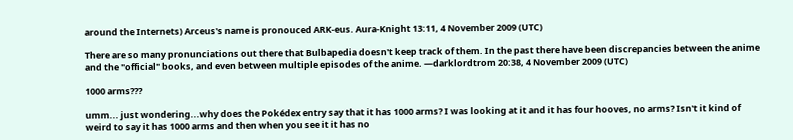around the Internets) Arceus's name is pronouced ARK-eus. Aura-Knight 13:11, 4 November 2009 (UTC)

There are so many pronunciations out there that Bulbapedia doesn't keep track of them. In the past there have been discrepancies between the anime and the "official" books, and even between multiple episodes of the anime. —darklordtrom 20:38, 4 November 2009 (UTC)

1000 arms???

umm... just wondering...why does the Pokédex entry say that it has 1000 arms? I was looking at it and it has four hooves, no arms? Isn't it kind of weird to say it has 1000 arms and then when you see it it has no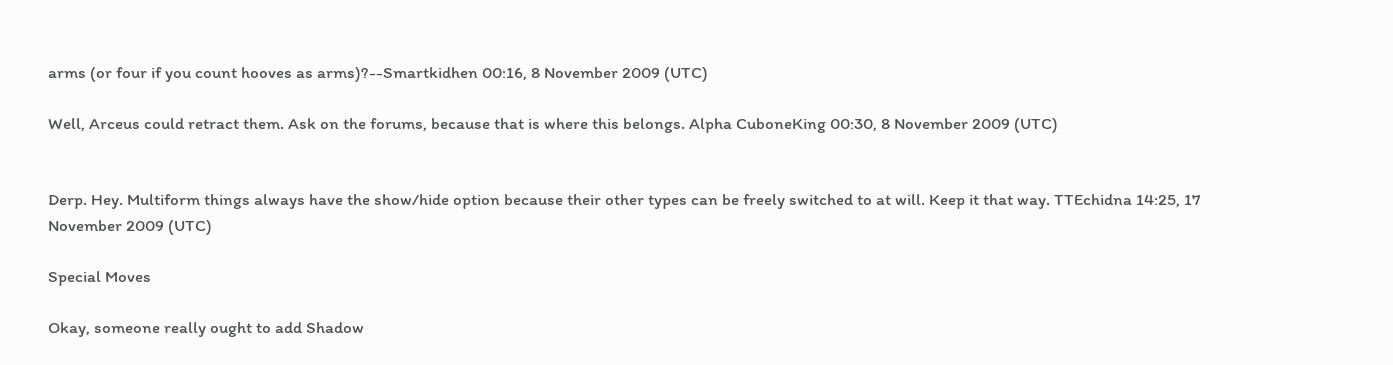arms (or four if you count hooves as arms)?--Smartkidhen 00:16, 8 November 2009 (UTC)

Well, Arceus could retract them. Ask on the forums, because that is where this belongs. Alpha CuboneKing 00:30, 8 November 2009 (UTC)


Derp. Hey. Multiform things always have the show/hide option because their other types can be freely switched to at will. Keep it that way. TTEchidna 14:25, 17 November 2009 (UTC)

Special Moves

Okay, someone really ought to add Shadow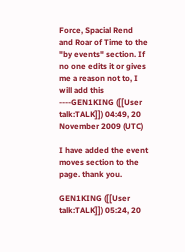Force, Spacial Rend and Roar of Time to the "by events" section. If no one edits it or gives me a reason not to, I will add this ----GEN1KING ([[User talk:TALK]]) 04:49, 20 November 2009 (UTC)

I have added the event moves section to the page. thank you.

GEN1KING ([[User talk:TALK]]) 05:24, 20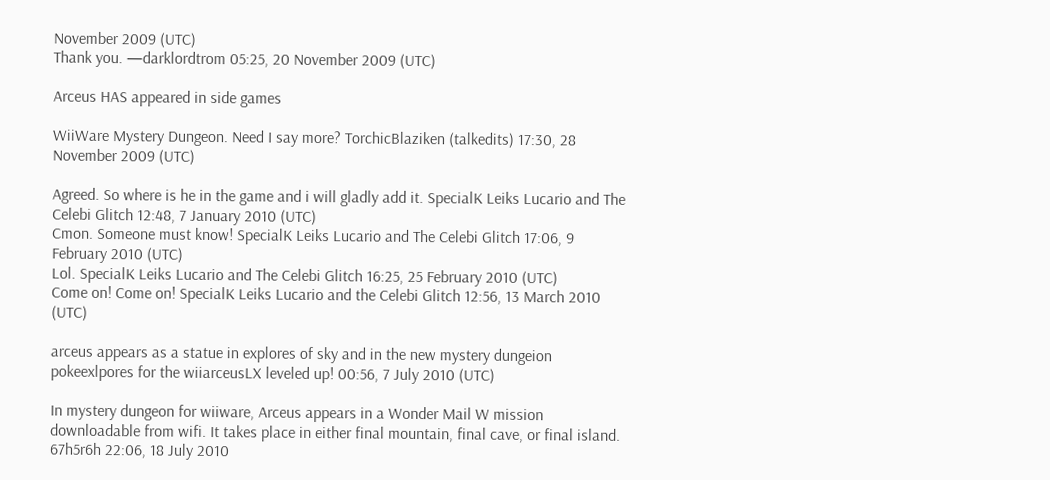November 2009 (UTC)
Thank you. —darklordtrom 05:25, 20 November 2009 (UTC)

Arceus HAS appeared in side games

WiiWare Mystery Dungeon. Need I say more? TorchicBlaziken (talkedits) 17:30, 28 November 2009 (UTC)

Agreed. So where is he in the game and i will gladly add it. SpecialK Leiks Lucario and The Celebi Glitch 12:48, 7 January 2010 (UTC)
Cmon. Someone must know! SpecialK Leiks Lucario and The Celebi Glitch 17:06, 9 February 2010 (UTC)
Lol. SpecialK Leiks Lucario and The Celebi Glitch 16:25, 25 February 2010 (UTC)
Come on! Come on! SpecialK Leiks Lucario and the Celebi Glitch 12:56, 13 March 2010 (UTC)

arceus appears as a statue in explores of sky and in the new mystery dungeion pokeexlpores for the wiiarceusLX leveled up! 00:56, 7 July 2010 (UTC)

In mystery dungeon for wiiware, Arceus appears in a Wonder Mail W mission downloadable from wifi. It takes place in either final mountain, final cave, or final island. 67h5r6h 22:06, 18 July 2010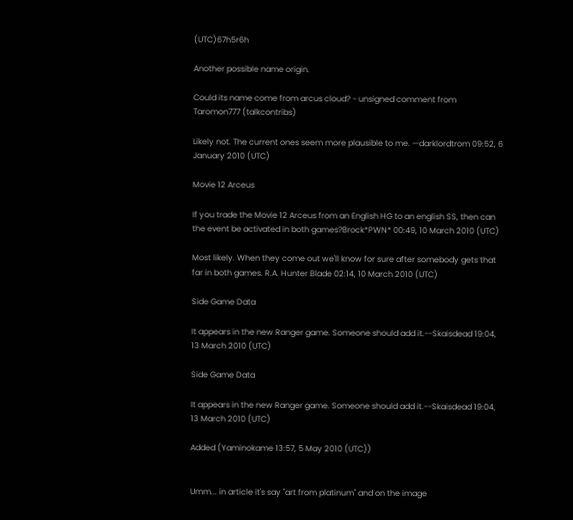(UTC)67h5r6h

Another possible name origin.

Could its name come from arcus cloud? - unsigned comment from Taromon777 (talkcontribs)

Likely not. The current ones seem more plausible to me. —darklordtrom 09:52, 6 January 2010 (UTC)

Movie 12 Arceus

If you trade the Movie 12 Arceus from an English HG to an english SS, then can the event be activated in both games?Brock*PWN* 00:49, 10 March 2010 (UTC)

Most likely. When they come out we'll know for sure after somebody gets that far in both games. R.A. Hunter Blade 02:14, 10 March 2010 (UTC)

Side Game Data

It appears in the new Ranger game. Someone should add it.--Skaisdead 19:04, 13 March 2010 (UTC)

Side Game Data

It appears in the new Ranger game. Someone should add it.--Skaisdead 19:04, 13 March 2010 (UTC)

Added (Yaminokame 13:57, 5 May 2010 (UTC))


Umm... in article it's say "art from platinum" and on the image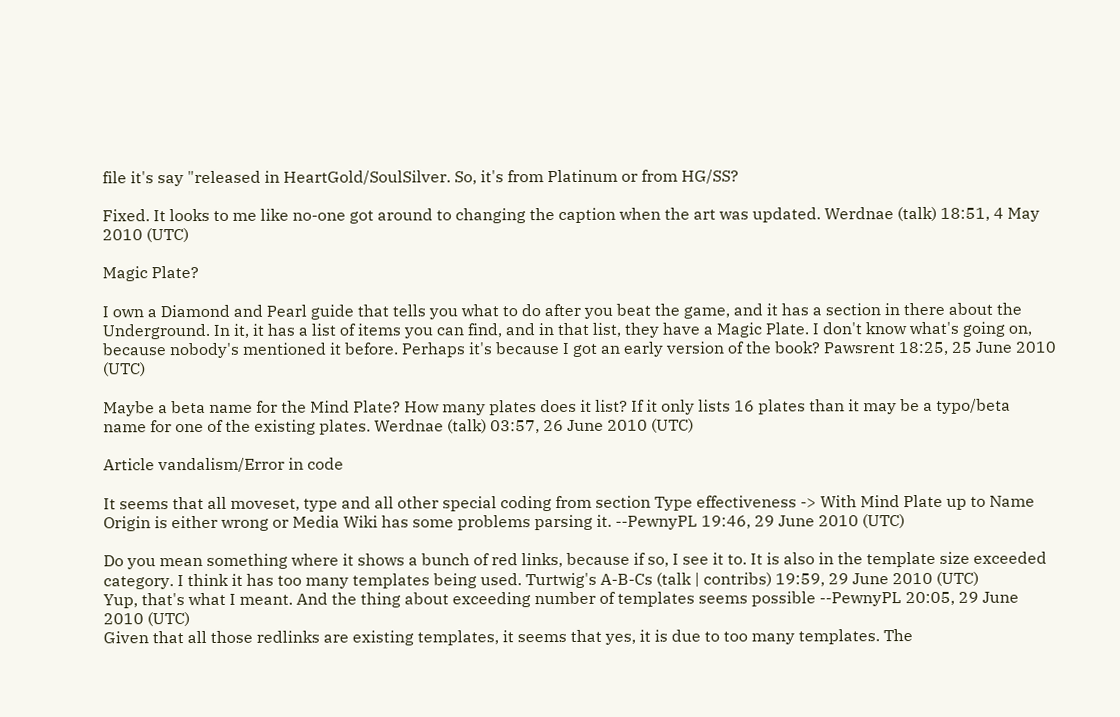file it's say "released in HeartGold/SoulSilver. So, it's from Platinum or from HG/SS?

Fixed. It looks to me like no-one got around to changing the caption when the art was updated. Werdnae (talk) 18:51, 4 May 2010 (UTC)

Magic Plate?

I own a Diamond and Pearl guide that tells you what to do after you beat the game, and it has a section in there about the Underground. In it, it has a list of items you can find, and in that list, they have a Magic Plate. I don't know what's going on, because nobody's mentioned it before. Perhaps it's because I got an early version of the book? Pawsrent 18:25, 25 June 2010 (UTC)

Maybe a beta name for the Mind Plate? How many plates does it list? If it only lists 16 plates than it may be a typo/beta name for one of the existing plates. Werdnae (talk) 03:57, 26 June 2010 (UTC)

Article vandalism/Error in code

It seems that all moveset, type and all other special coding from section Type effectiveness -> With Mind Plate up to Name Origin is either wrong or Media Wiki has some problems parsing it. --PewnyPL 19:46, 29 June 2010 (UTC)

Do you mean something where it shows a bunch of red links, because if so, I see it to. It is also in the template size exceeded category. I think it has too many templates being used. Turtwig's A-B-Cs (talk | contribs) 19:59, 29 June 2010 (UTC)
Yup, that's what I meant. And the thing about exceeding number of templates seems possible --PewnyPL 20:05, 29 June 2010 (UTC)
Given that all those redlinks are existing templates, it seems that yes, it is due to too many templates. The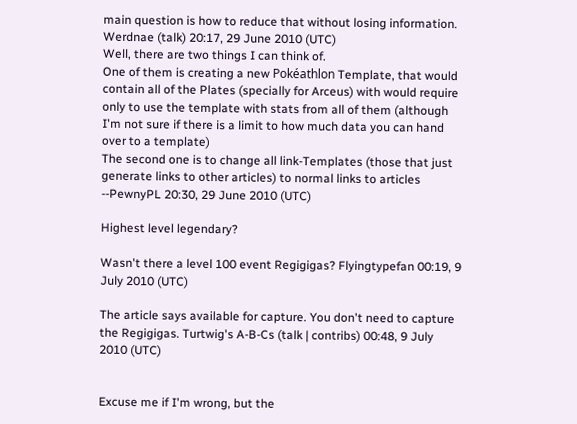main question is how to reduce that without losing information. Werdnae (talk) 20:17, 29 June 2010 (UTC)
Well, there are two things I can think of.
One of them is creating a new Pokéathlon Template, that would contain all of the Plates (specially for Arceus) with would require only to use the template with stats from all of them (although I'm not sure if there is a limit to how much data you can hand over to a template)
The second one is to change all link-Templates (those that just generate links to other articles) to normal links to articles
--PewnyPL 20:30, 29 June 2010 (UTC)

Highest level legendary?

Wasn't there a level 100 event Regigigas? Flyingtypefan 00:19, 9 July 2010 (UTC)

The article says available for capture. You don't need to capture the Regigigas. Turtwig's A-B-Cs (talk | contribs) 00:48, 9 July 2010 (UTC)


Excuse me if I'm wrong, but the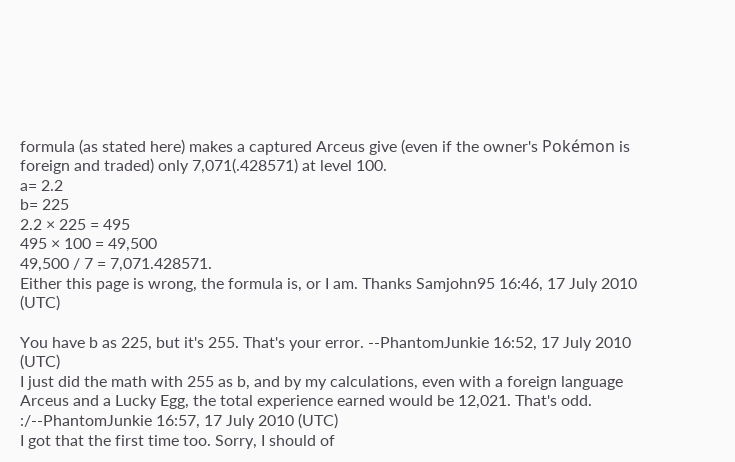formula (as stated here) makes a captured Arceus give (even if the owner's Pokémon is foreign and traded) only 7,071(.428571) at level 100.
a= 2.2
b= 225
2.2 × 225 = 495
495 × 100 = 49,500
49,500 / 7 = 7,071.428571.
Either this page is wrong, the formula is, or I am. Thanks Samjohn95 16:46, 17 July 2010 (UTC)

You have b as 225, but it's 255. That's your error. --PhantomJunkie 16:52, 17 July 2010 (UTC)
I just did the math with 255 as b, and by my calculations, even with a foreign language Arceus and a Lucky Egg, the total experience earned would be 12,021. That's odd. :/--PhantomJunkie 16:57, 17 July 2010 (UTC)
I got that the first time too. Sorry, I should of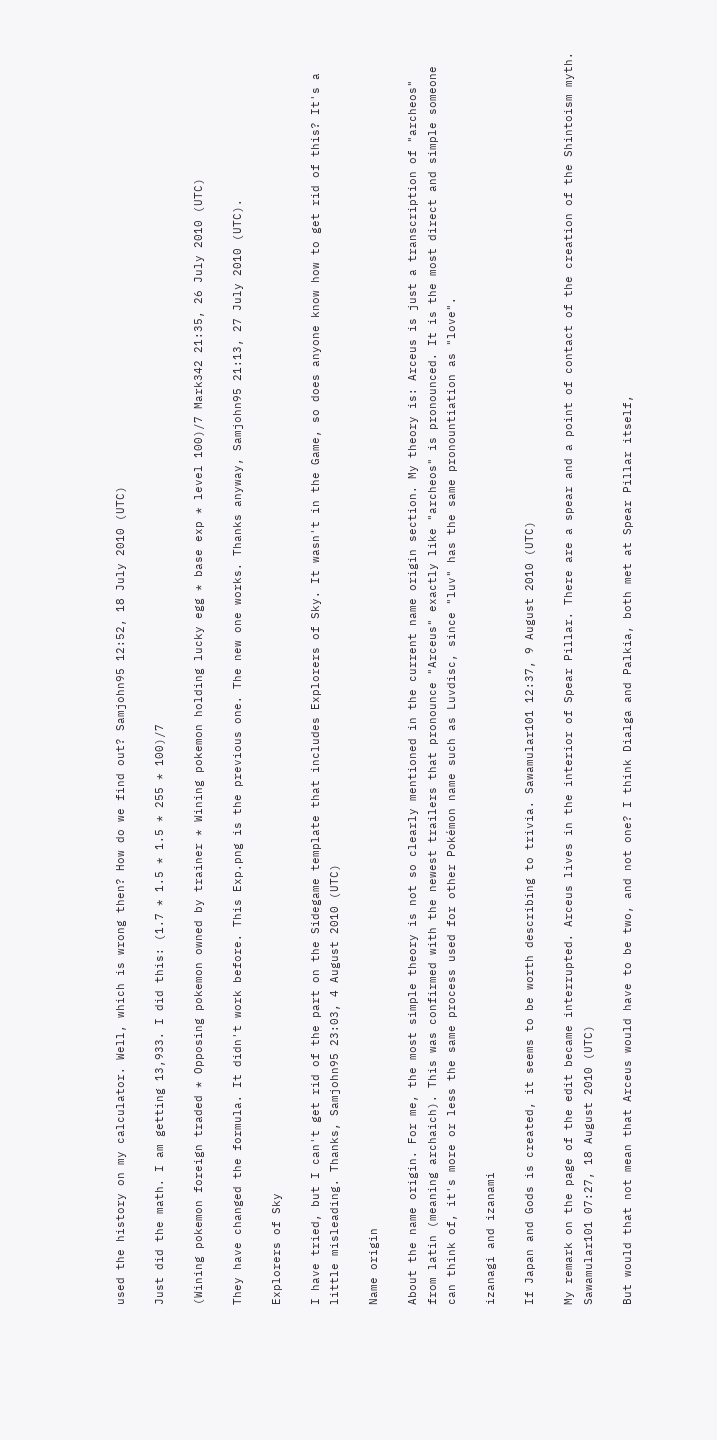used the history on my calculator. Well, which is wrong then? How do we find out? Samjohn95 12:52, 18 July 2010 (UTC)

Just did the math. I am getting 13,933. I did this: (1.7 * 1.5 * 1.5 * 255 * 100)/7

(Wining pokemon foreign traded * Opposing pokemon owned by trainer * Wining pokemon holding lucky egg * base exp * level 100)/7 Mark342 21:35, 26 July 2010 (UTC)

They have changed the formula. It didn't work before. This Exp.png is the previous one. The new one works. Thanks anyway, Samjohn95 21:13, 27 July 2010 (UTC).

Explorers of Sky

I have tried, but I can't get rid of the part on the Sidegame template that includes Explorers of Sky. It wasn't in the Game, so does anyone know how to get rid of this? It's a little misleading. Thanks, Samjohn95 23:03, 4 August 2010 (UTC)

Name origin

About the name origin. For me, the most simple theory is not so clearly mentioned in the current name origin section. My theory is: Arceus is just a transcription of "archeos" from latin (meaning archaich). This was confirmed with the newest trailers that pronounce "Arceus" exactly like "archeos" is pronounced. It is the most direct and simple someone can think of, it's more or less the same process used for other Pokémon name such as Luvdisc, since "luv" has the same pronountiation as "love".

izanagi and izanami

If Japan and Gods is created, it seems to be worth describing to trivia. Sawamular101 12:37, 9 August 2010 (UTC)

My remark on the page of the edit became interrupted. Arceus lives in the interior of Spear Pillar. There are a spear and a point of contact of the creation of the Shintoism myth. Sawamular101 07:27, 18 August 2010 (UTC)

But would that not mean that Arceus would have to be two, and not one? I think Dialga and Palkia, both met at Spear Pillar itself,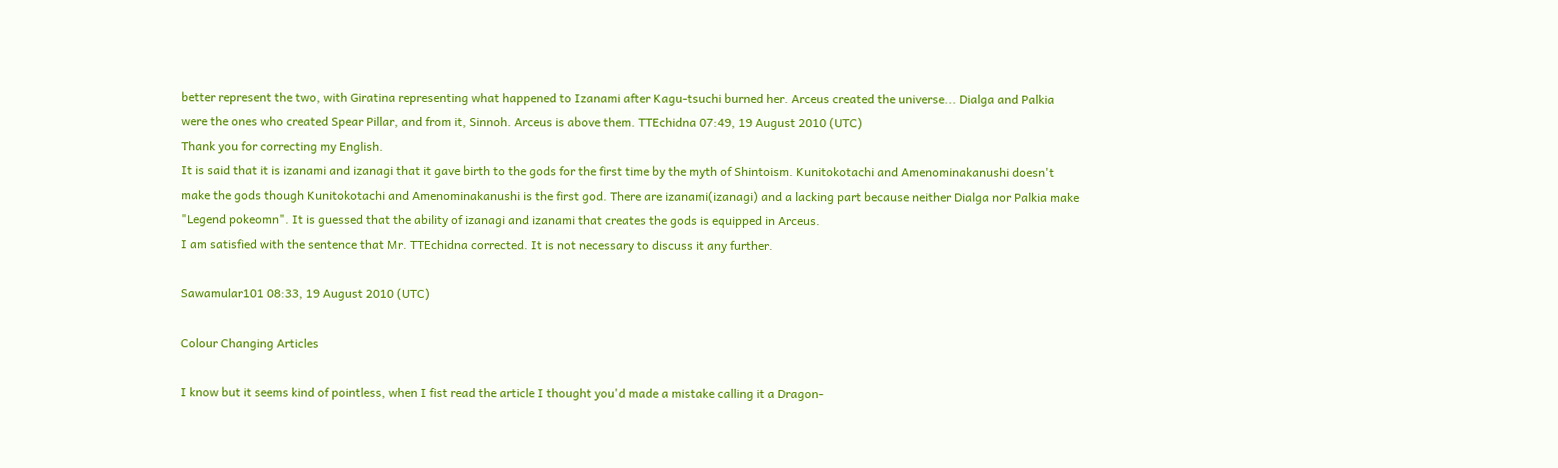better represent the two, with Giratina representing what happened to Izanami after Kagu-tsuchi burned her. Arceus created the universe... Dialga and Palkia were the ones who created Spear Pillar, and from it, Sinnoh. Arceus is above them. TTEchidna 07:49, 19 August 2010 (UTC)
Thank you for correcting my English.
It is said that it is izanami and izanagi that it gave birth to the gods for the first time by the myth of Shintoism. Kunitokotachi and Amenominakanushi doesn't make the gods though Kunitokotachi and Amenominakanushi is the first god. There are izanami(izanagi) and a lacking part because neither Dialga nor Palkia make "Legend pokeomn". It is guessed that the ability of izanagi and izanami that creates the gods is equipped in Arceus.
I am satisfied with the sentence that Mr. TTEchidna corrected. It is not necessary to discuss it any further.

Sawamular101 08:33, 19 August 2010 (UTC)

Colour Changing Articles

I know but it seems kind of pointless, when I fist read the article I thought you'd made a mistake calling it a Dragon-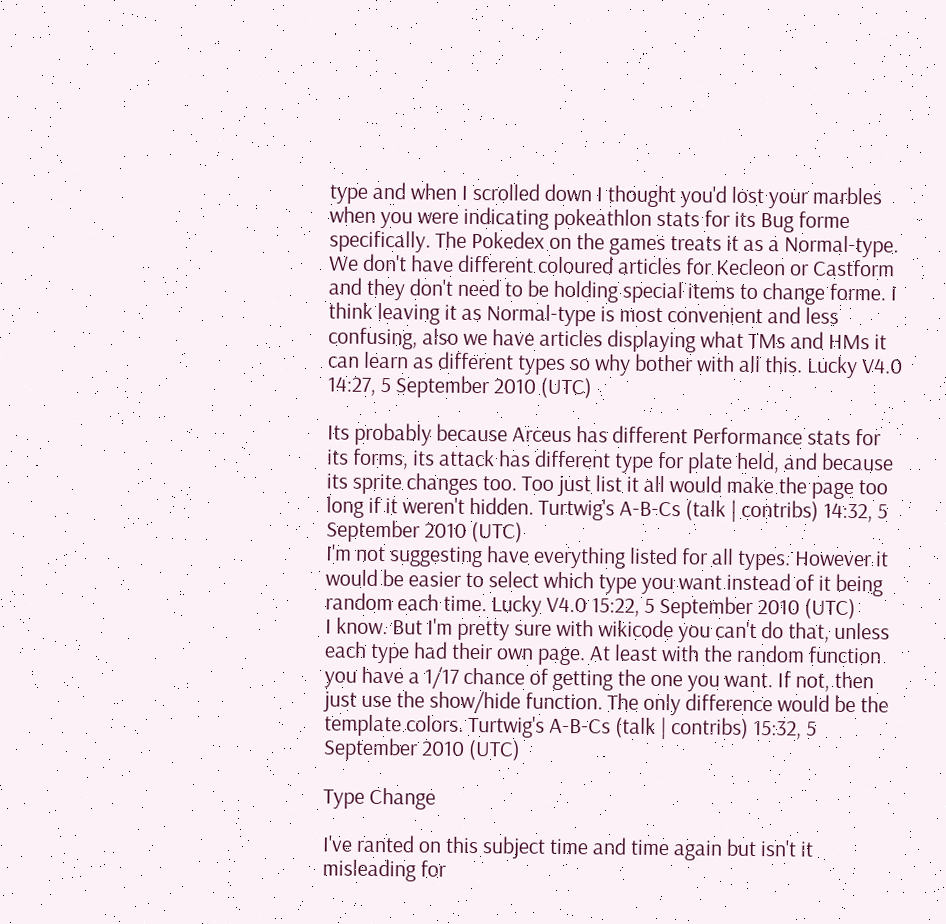type and when I scrolled down I thought you'd lost your marbles when you were indicating pokeathlon stats for its Bug forme specifically. The Pokedex on the games treats it as a Normal-type. We don't have different coloured articles for Kecleon or Castform and they don't need to be holding special items to change forme. I think leaving it as Normal-type is most convenient and less confusing, also we have articles displaying what TMs and HMs it can learn as different types so why bother with all this. Lucky V4.0 14:27, 5 September 2010 (UTC)

Its probably because Arceus has different Performance stats for its forms, its attack has different type for plate held, and because its sprite changes too. Too just list it all would make the page too long if it weren't hidden. Turtwig's A-B-Cs (talk | contribs) 14:32, 5 September 2010 (UTC)
I'm not suggesting have everything listed for all types. However it would be easier to select which type you want instead of it being random each time. Lucky V4.0 15:22, 5 September 2010 (UTC)
I know. But I'm pretty sure with wikicode you can't do that, unless each type had their own page. At least with the random function you have a 1/17 chance of getting the one you want. If not, then just use the show/hide function. The only difference would be the template colors. Turtwig's A-B-Cs (talk | contribs) 15:32, 5 September 2010 (UTC)

Type Change

I've ranted on this subject time and time again but isn't it misleading for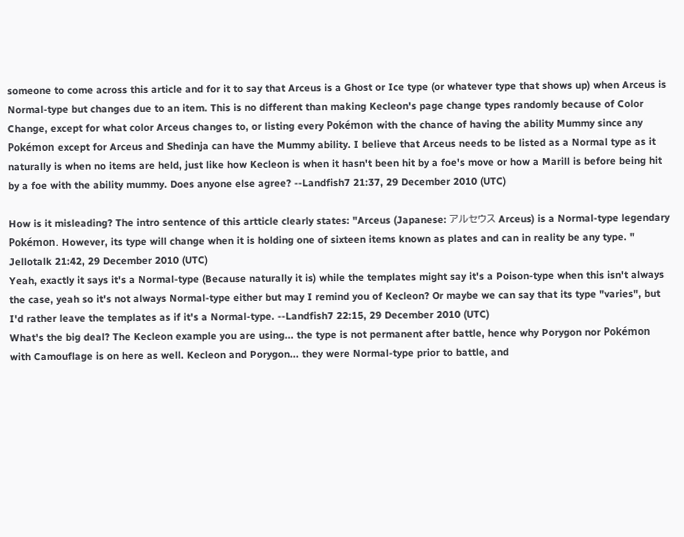someone to come across this article and for it to say that Arceus is a Ghost or Ice type (or whatever type that shows up) when Arceus is Normal-type but changes due to an item. This is no different than making Kecleon's page change types randomly because of Color Change, except for what color Arceus changes to, or listing every Pokémon with the chance of having the ability Mummy since any Pokémon except for Arceus and Shedinja can have the Mummy ability. I believe that Arceus needs to be listed as a Normal type as it naturally is when no items are held, just like how Kecleon is when it hasn't been hit by a foe's move or how a Marill is before being hit by a foe with the ability mummy. Does anyone else agree? --Landfish7 21:37, 29 December 2010 (UTC)

How is it misleading? The intro sentence of this artticle clearly states: "Arceus (Japanese: アルセウス Arceus) is a Normal-type legendary Pokémon. However, its type will change when it is holding one of sixteen items known as plates and can in reality be any type. " Jellotalk 21:42, 29 December 2010 (UTC)
Yeah, exactly it says it's a Normal-type (Because naturally it is) while the templates might say it's a Poison-type when this isn't always the case, yeah so it's not always Normal-type either but may I remind you of Kecleon? Or maybe we can say that its type "varies", but I'd rather leave the templates as if it's a Normal-type. --Landfish7 22:15, 29 December 2010 (UTC)
What's the big deal? The Kecleon example you are using... the type is not permanent after battle, hence why Porygon nor Pokémon with Camouflage is on here as well. Kecleon and Porygon... they were Normal-type prior to battle, and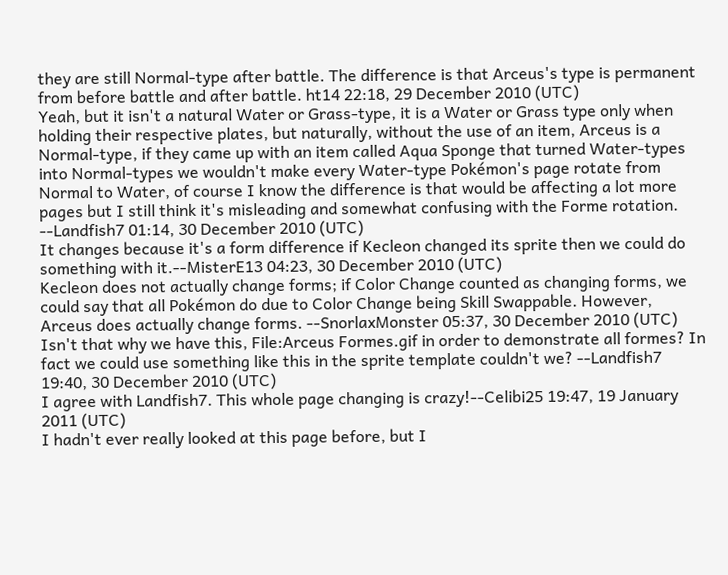they are still Normal-type after battle. The difference is that Arceus's type is permanent from before battle and after battle. ht14 22:18, 29 December 2010 (UTC)
Yeah, but it isn't a natural Water or Grass-type, it is a Water or Grass type only when holding their respective plates, but naturally, without the use of an item, Arceus is a Normal-type, if they came up with an item called Aqua Sponge that turned Water-types into Normal-types we wouldn't make every Water-type Pokémon's page rotate from Normal to Water, of course I know the difference is that would be affecting a lot more pages but I still think it's misleading and somewhat confusing with the Forme rotation. --Landfish7 01:14, 30 December 2010 (UTC)
It changes because it's a form difference if Kecleon changed its sprite then we could do something with it.--MisterE13 04:23, 30 December 2010 (UTC)
Kecleon does not actually change forms; if Color Change counted as changing forms, we could say that all Pokémon do due to Color Change being Skill Swappable. However, Arceus does actually change forms. --SnorlaxMonster 05:37, 30 December 2010 (UTC)
Isn't that why we have this, File:Arceus Formes.gif in order to demonstrate all formes? In fact we could use something like this in the sprite template couldn't we? --Landfish7 19:40, 30 December 2010 (UTC)
I agree with Landfish7. This whole page changing is crazy!--Celibi25 19:47, 19 January 2011 (UTC)
I hadn't ever really looked at this page before, but I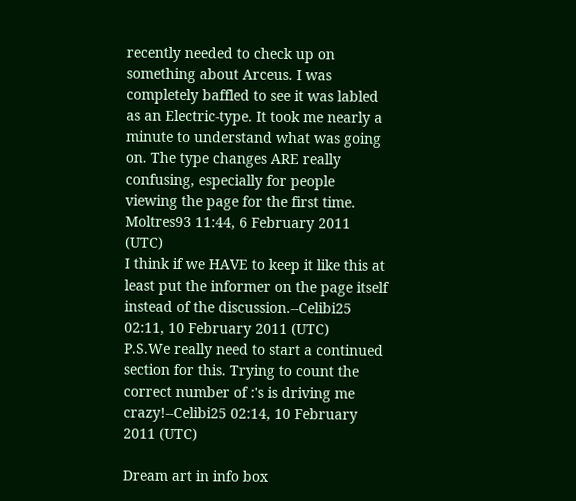recently needed to check up on something about Arceus. I was completely baffled to see it was labled as an Electric-type. It took me nearly a minute to understand what was going on. The type changes ARE really confusing, especially for people viewing the page for the first time. Moltres93 11:44, 6 February 2011 (UTC)
I think if we HAVE to keep it like this at least put the informer on the page itself instead of the discussion.--Celibi25 02:11, 10 February 2011 (UTC)
P.S.We really need to start a continued section for this. Trying to count the correct number of :'s is driving me crazy!--Celibi25 02:14, 10 February 2011 (UTC)

Dream art in info box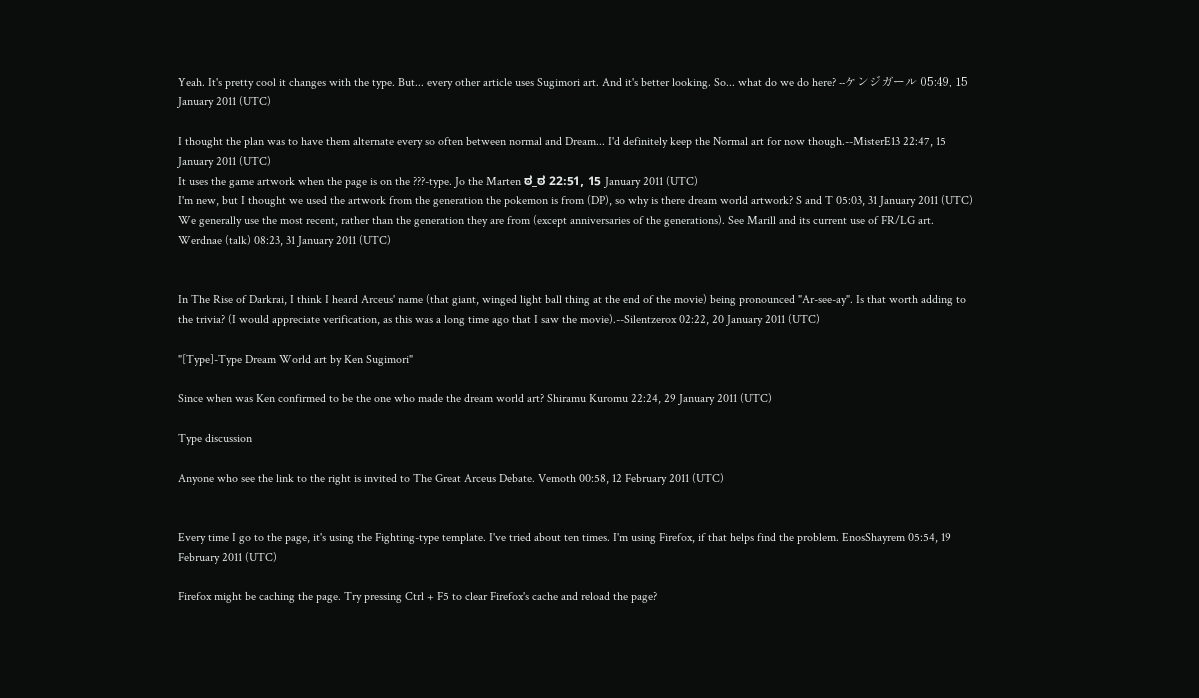Yeah. It's pretty cool it changes with the type. But... every other article uses Sugimori art. And it's better looking. So... what do we do here? --ケンジガール 05:49, 15 January 2011 (UTC)

I thought the plan was to have them alternate every so often between normal and Dream... I'd definitely keep the Normal art for now though.--MisterE13 22:47, 15 January 2011 (UTC)
It uses the game artwork when the page is on the ???-type. Jo the Marten ಠ_ಠ 22:51, 15 January 2011 (UTC)
I'm new, but I thought we used the artwork from the generation the pokemon is from (DP), so why is there dream world artwork? S and T 05:03, 31 January 2011 (UTC)
We generally use the most recent, rather than the generation they are from (except anniversaries of the generations). See Marill and its current use of FR/LG art. Werdnae (talk) 08:23, 31 January 2011 (UTC)


In The Rise of Darkrai, I think I heard Arceus' name (that giant, winged light ball thing at the end of the movie) being pronounced "Ar-see-ay". Is that worth adding to the trivia? (I would appreciate verification, as this was a long time ago that I saw the movie).--Silentzerox 02:22, 20 January 2011 (UTC)

"[Type]-Type Dream World art by Ken Sugimori"

Since when was Ken confirmed to be the one who made the dream world art? Shiramu Kuromu 22:24, 29 January 2011 (UTC)

Type discussion

Anyone who see the link to the right is invited to The Great Arceus Debate. Vemoth 00:58, 12 February 2011 (UTC)


Every time I go to the page, it's using the Fighting-type template. I've tried about ten times. I'm using Firefox, if that helps find the problem. EnosShayrem 05:54, 19 February 2011 (UTC)

Firefox might be caching the page. Try pressing Ctrl + F5 to clear Firefox's cache and reload the page?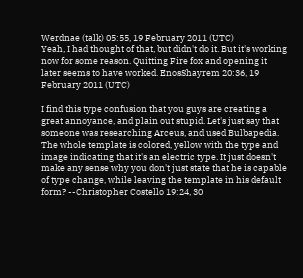Werdnae (talk) 05:55, 19 February 2011 (UTC)
Yeah, I had thought of that, but didn't do it. But it's working now for some reason. Quitting Fire fox and opening it later seems to have worked. EnosShayrem 20:36, 19 February 2011 (UTC)

I find this type confusion that you guys are creating a great annoyance, and plain out stupid. Let's just say that someone was researching Arceus, and used Bulbapedia. The whole template is colored, yellow with the type and image indicating that it's an electric type. It just doesn't make any sense why you don't just state that he is capable of type change, while leaving the template in his default form? --Christopher Costello 19:24, 30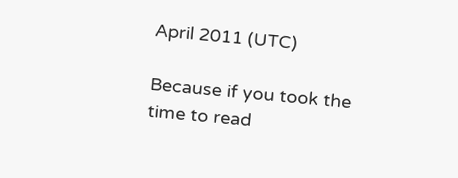April 2011 (UTC)

Because if you took the time to read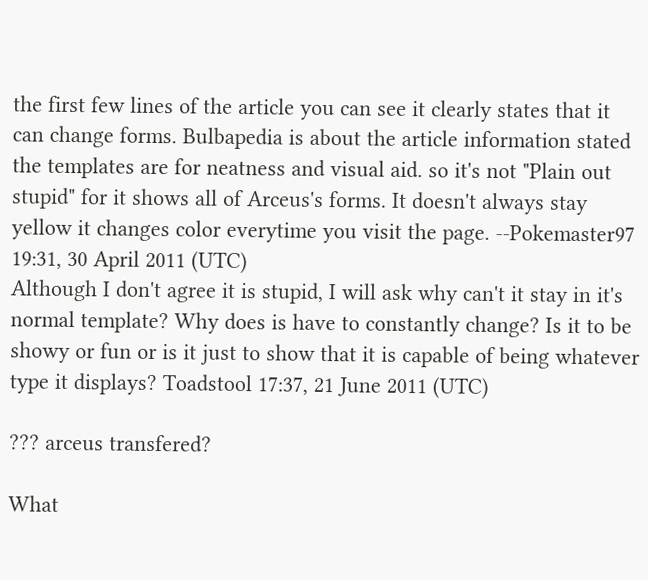the first few lines of the article you can see it clearly states that it can change forms. Bulbapedia is about the article information stated the templates are for neatness and visual aid. so it's not "Plain out stupid" for it shows all of Arceus's forms. It doesn't always stay yellow it changes color everytime you visit the page. --Pokemaster97 19:31, 30 April 2011 (UTC)
Although I don't agree it is stupid, I will ask why can't it stay in it's normal template? Why does is have to constantly change? Is it to be showy or fun or is it just to show that it is capable of being whatever type it displays? Toadstool 17:37, 21 June 2011 (UTC)

??? arceus transfered?

What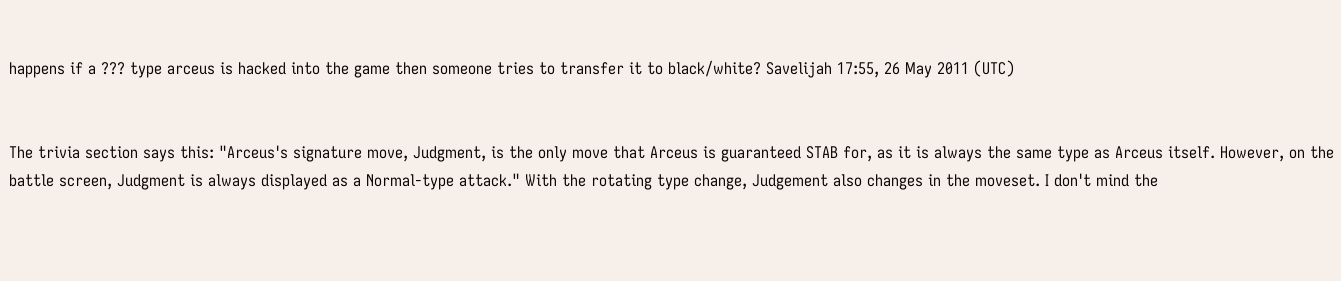happens if a ??? type arceus is hacked into the game then someone tries to transfer it to black/white? Savelijah 17:55, 26 May 2011 (UTC)


The trivia section says this: "Arceus's signature move, Judgment, is the only move that Arceus is guaranteed STAB for, as it is always the same type as Arceus itself. However, on the battle screen, Judgment is always displayed as a Normal-type attack." With the rotating type change, Judgement also changes in the moveset. I don't mind the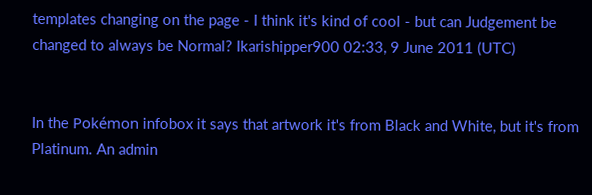templates changing on the page - I think it's kind of cool - but can Judgement be changed to always be Normal? Ikarishipper900 02:33, 9 June 2011 (UTC)


In the Pokémon infobox it says that artwork it's from Black and White, but it's from Platinum. An admin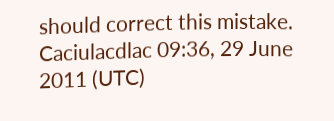should correct this mistake. Caciulacdlac 09:36, 29 June 2011 (UTC)